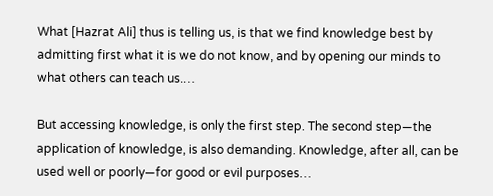What [Hazrat Ali] thus is telling us, is that we find knowledge best by admitting first what it is we do not know, and by opening our minds to what others can teach us.…

But accessing knowledge, is only the first step. The second step—the application of knowledge, is also demanding. Knowledge, after all, can be used well or poorly—for good or evil purposes…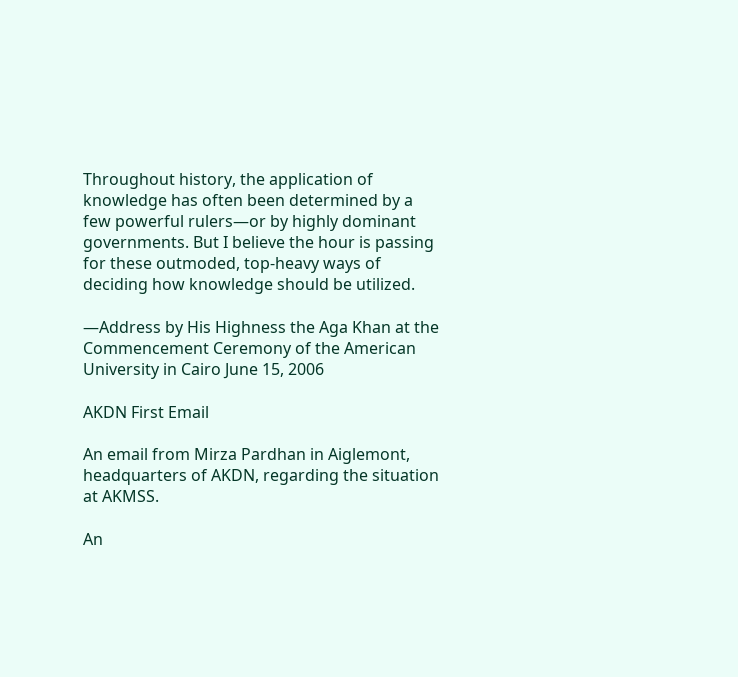Throughout history, the application of knowledge has often been determined by a few powerful rulers—or by highly dominant governments. But I believe the hour is passing for these outmoded, top-heavy ways of deciding how knowledge should be utilized.

—Address by His Highness the Aga Khan at the Commencement Ceremony of the American University in Cairo June 15, 2006

AKDN First Email

An email from Mirza Pardhan in Aiglemont, headquarters of AKDN, regarding the situation at AKMSS.

An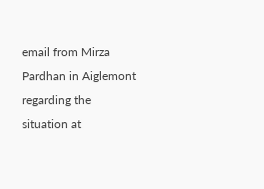email from Mirza Pardhan in Aiglemont regarding the situation at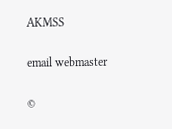AKMSS

email webmaster

©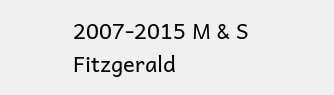2007-2015 M & S Fitzgerald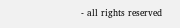- all rights reserved